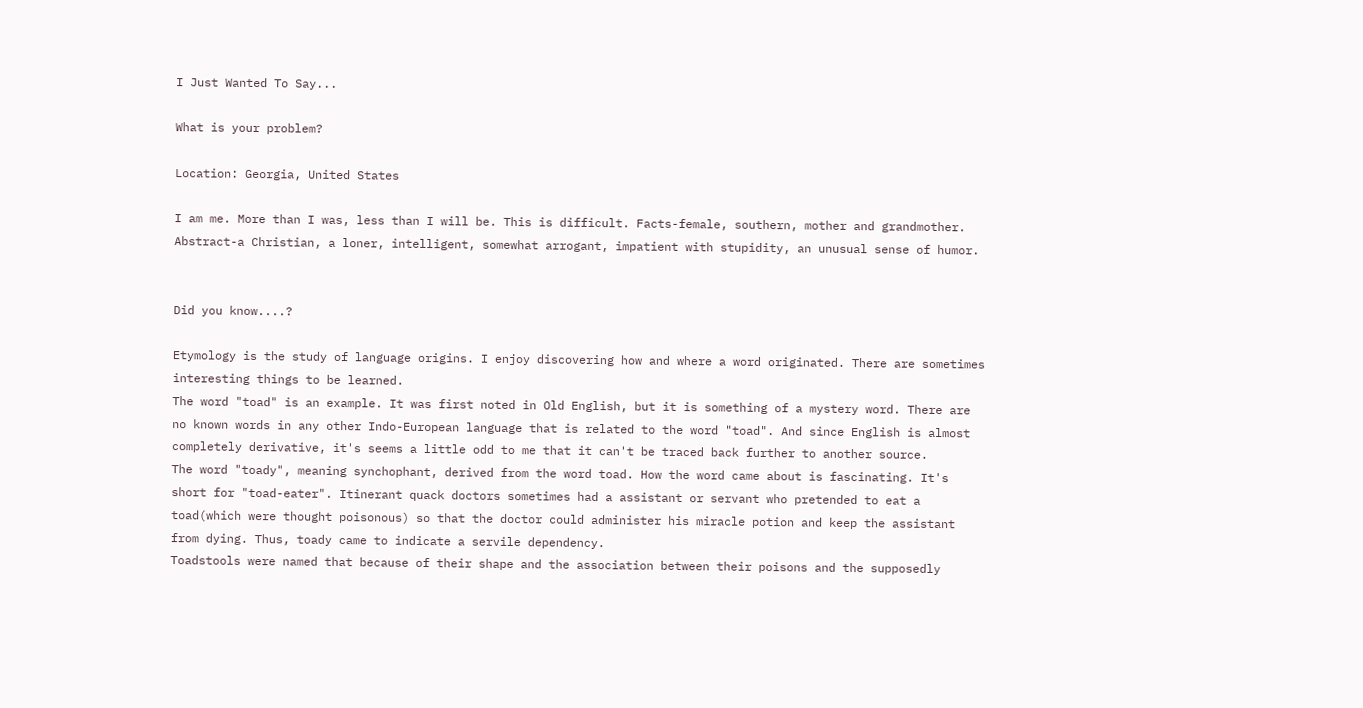I Just Wanted To Say...

What is your problem?

Location: Georgia, United States

I am me. More than I was, less than I will be. This is difficult. Facts-female, southern, mother and grandmother. Abstract-a Christian, a loner, intelligent, somewhat arrogant, impatient with stupidity, an unusual sense of humor.


Did you know....?

Etymology is the study of language origins. I enjoy discovering how and where a word originated. There are sometimes interesting things to be learned.
The word "toad" is an example. It was first noted in Old English, but it is something of a mystery word. There are no known words in any other Indo-European language that is related to the word "toad". And since English is almost completely derivative, it's seems a little odd to me that it can't be traced back further to another source.
The word "toady", meaning synchophant, derived from the word toad. How the word came about is fascinating. It's short for "toad-eater". Itinerant quack doctors sometimes had a assistant or servant who pretended to eat a toad(which were thought poisonous) so that the doctor could administer his miracle potion and keep the assistant from dying. Thus, toady came to indicate a servile dependency.
Toadstools were named that because of their shape and the association between their poisons and the supposedly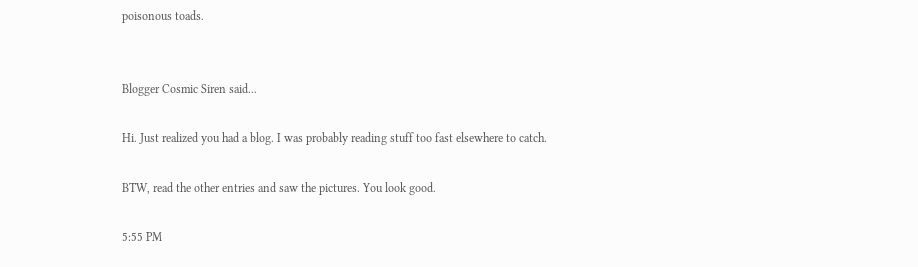poisonous toads.


Blogger Cosmic Siren said...

Hi. Just realized you had a blog. I was probably reading stuff too fast elsewhere to catch.

BTW, read the other entries and saw the pictures. You look good.

5:55 PM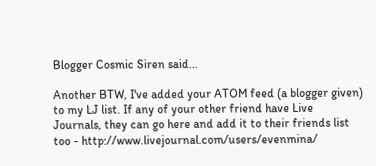Blogger Cosmic Siren said...

Another BTW, I've added your ATOM feed (a blogger given) to my LJ list. If any of your other friend have Live Journals, they can go here and add it to their friends list too - http://www.livejournal.com/users/evenmina/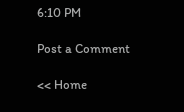6:10 PM

Post a Comment

<< Home